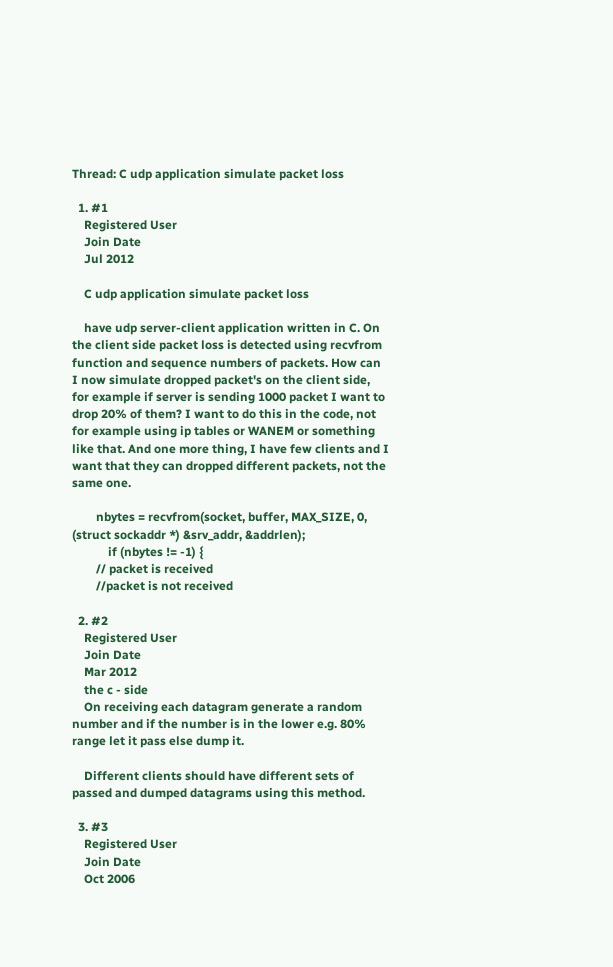Thread: C udp application simulate packet loss

  1. #1
    Registered User
    Join Date
    Jul 2012

    C udp application simulate packet loss

    have udp server-client application written in C. On the client side packet loss is detected using recvfrom function and sequence numbers of packets. How can I now simulate dropped packet's on the client side, for example if server is sending 1000 packet I want to drop 20% of them? I want to do this in the code, not for example using ip tables or WANEM or something like that. And one more thing, I have few clients and I want that they can dropped different packets, not the same one.

        nbytes = recvfrom(socket, buffer, MAX_SIZE, 0, (struct sockaddr *) &srv_addr, &addrlen);
            if (nbytes != -1) {
        // packet is received
        //packet is not received

  2. #2
    Registered User
    Join Date
    Mar 2012
    the c - side
    On receiving each datagram generate a random number and if the number is in the lower e.g. 80% range let it pass else dump it.

    Different clients should have different sets of passed and dumped datagrams using this method.

  3. #3
    Registered User
    Join Date
    Oct 2006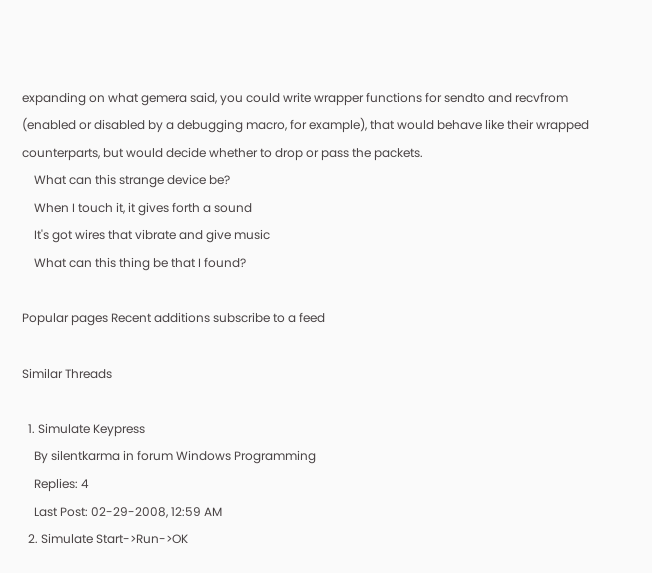expanding on what gemera said, you could write wrapper functions for sendto and recvfrom (enabled or disabled by a debugging macro, for example), that would behave like their wrapped counterparts, but would decide whether to drop or pass the packets.
    What can this strange device be?
    When I touch it, it gives forth a sound
    It's got wires that vibrate and give music
    What can this thing be that I found?

Popular pages Recent additions subscribe to a feed

Similar Threads

  1. Simulate Keypress
    By silentkarma in forum Windows Programming
    Replies: 4
    Last Post: 02-29-2008, 12:59 AM
  2. Simulate Start->Run->OK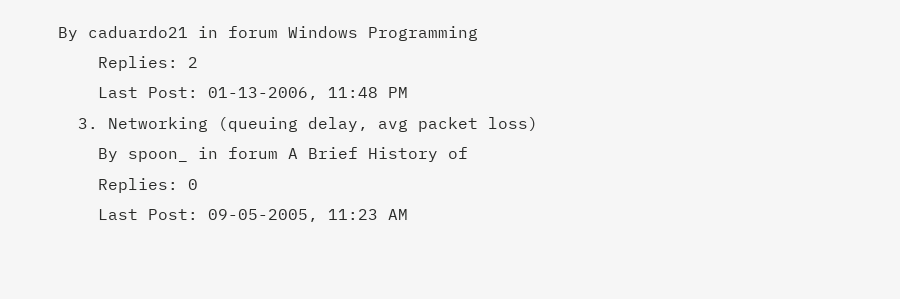By caduardo21 in forum Windows Programming
    Replies: 2
    Last Post: 01-13-2006, 11:48 PM
  3. Networking (queuing delay, avg packet loss)
    By spoon_ in forum A Brief History of
    Replies: 0
    Last Post: 09-05-2005, 11:23 AM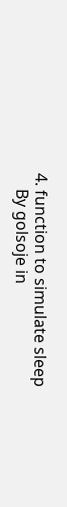4. function to simulate sleep
    By golsoje in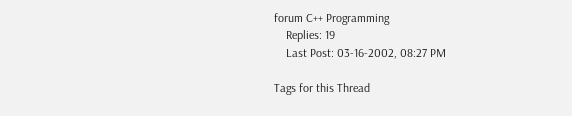forum C++ Programming
    Replies: 19
    Last Post: 03-16-2002, 08:27 PM

Tags for this Thread